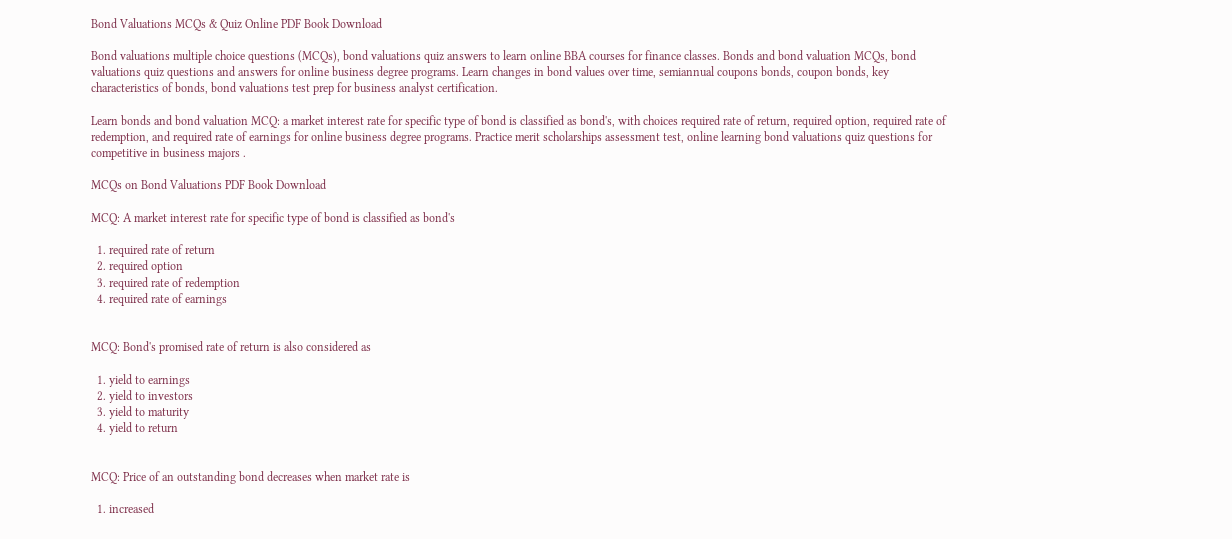Bond Valuations MCQs & Quiz Online PDF Book Download

Bond valuations multiple choice questions (MCQs), bond valuations quiz answers to learn online BBA courses for finance classes. Bonds and bond valuation MCQs, bond valuations quiz questions and answers for online business degree programs. Learn changes in bond values over time, semiannual coupons bonds, coupon bonds, key characteristics of bonds, bond valuations test prep for business analyst certification.

Learn bonds and bond valuation MCQ: a market interest rate for specific type of bond is classified as bond's, with choices required rate of return, required option, required rate of redemption, and required rate of earnings for online business degree programs. Practice merit scholarships assessment test, online learning bond valuations quiz questions for competitive in business majors .

MCQs on Bond Valuations PDF Book Download

MCQ: A market interest rate for specific type of bond is classified as bond's

  1. required rate of return
  2. required option
  3. required rate of redemption
  4. required rate of earnings


MCQ: Bond's promised rate of return is also considered as

  1. yield to earnings
  2. yield to investors
  3. yield to maturity
  4. yield to return


MCQ: Price of an outstanding bond decreases when market rate is

  1. increased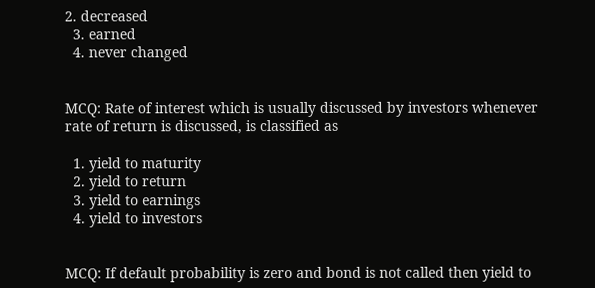2. decreased
  3. earned
  4. never changed


MCQ: Rate of interest which is usually discussed by investors whenever rate of return is discussed, is classified as

  1. yield to maturity
  2. yield to return
  3. yield to earnings
  4. yield to investors


MCQ: If default probability is zero and bond is not called then yield to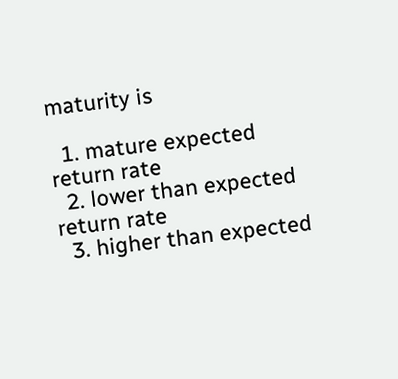maturity is

  1. mature expected return rate
  2. lower than expected return rate
  3. higher than expected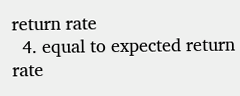return rate
  4. equal to expected return rate